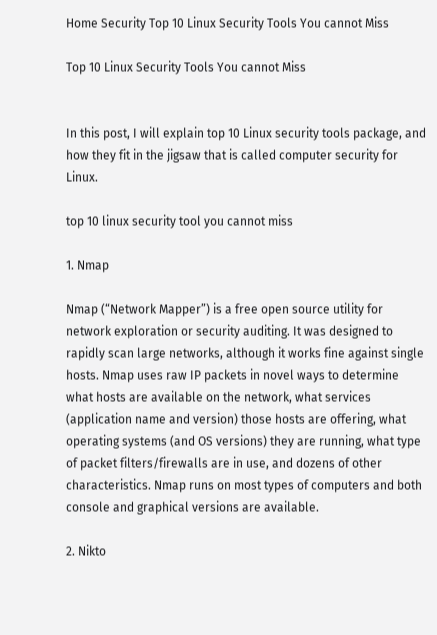Home Security Top 10 Linux Security Tools You cannot Miss

Top 10 Linux Security Tools You cannot Miss


In this post, I will explain top 10 Linux security tools package, and how they fit in the jigsaw that is called computer security for Linux.

top 10 linux security tool you cannot miss

1. Nmap

Nmap (“Network Mapper”) is a free open source utility for network exploration or security auditing. It was designed to rapidly scan large networks, although it works fine against single hosts. Nmap uses raw IP packets in novel ways to determine what hosts are available on the network, what services (application name and version) those hosts are offering, what operating systems (and OS versions) they are running, what type of packet filters/firewalls are in use, and dozens of other characteristics. Nmap runs on most types of computers and both console and graphical versions are available.

2. Nikto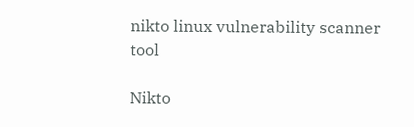nikto linux vulnerability scanner tool

Nikto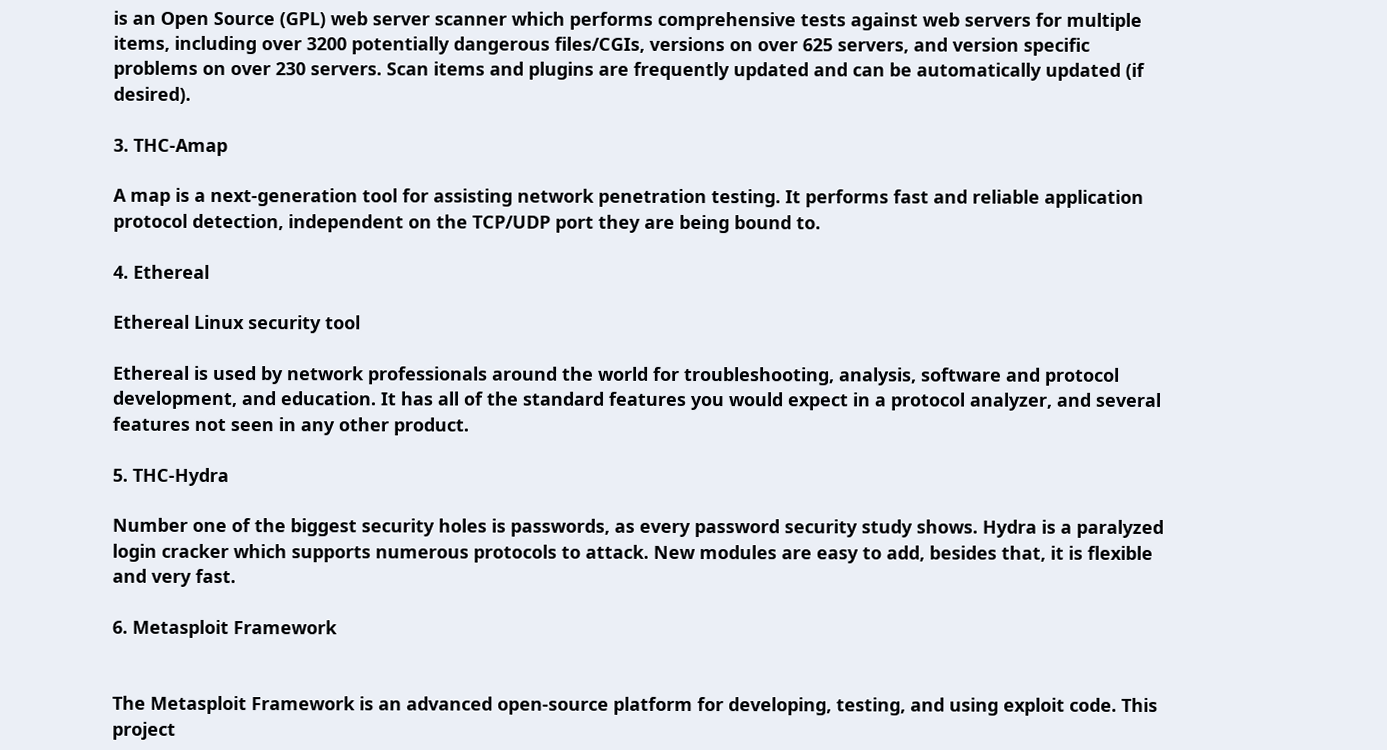is an Open Source (GPL) web server scanner which performs comprehensive tests against web servers for multiple items, including over 3200 potentially dangerous files/CGIs, versions on over 625 servers, and version specific problems on over 230 servers. Scan items and plugins are frequently updated and can be automatically updated (if desired).

3. THC-Amap

A map is a next-generation tool for assisting network penetration testing. It performs fast and reliable application protocol detection, independent on the TCP/UDP port they are being bound to.

4. Ethereal

Ethereal Linux security tool

Ethereal is used by network professionals around the world for troubleshooting, analysis, software and protocol development, and education. It has all of the standard features you would expect in a protocol analyzer, and several features not seen in any other product.

5. THC-Hydra

Number one of the biggest security holes is passwords, as every password security study shows. Hydra is a paralyzed login cracker which supports numerous protocols to attack. New modules are easy to add, besides that, it is flexible and very fast.

6. Metasploit Framework


The Metasploit Framework is an advanced open-source platform for developing, testing, and using exploit code. This project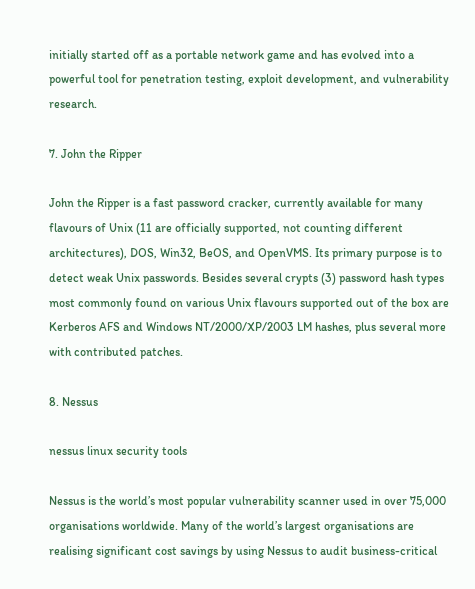initially started off as a portable network game and has evolved into a powerful tool for penetration testing, exploit development, and vulnerability research.

7. John the Ripper

John the Ripper is a fast password cracker, currently available for many flavours of Unix (11 are officially supported, not counting different architectures), DOS, Win32, BeOS, and OpenVMS. Its primary purpose is to detect weak Unix passwords. Besides several crypts (3) password hash types most commonly found on various Unix flavours supported out of the box are Kerberos AFS and Windows NT/2000/XP/2003 LM hashes, plus several more with contributed patches.

8. Nessus

nessus linux security tools

Nessus is the world’s most popular vulnerability scanner used in over 75,000 organisations worldwide. Many of the world’s largest organisations are realising significant cost savings by using Nessus to audit business-critical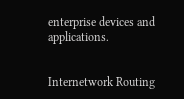enterprise devices and applications.


Internetwork Routing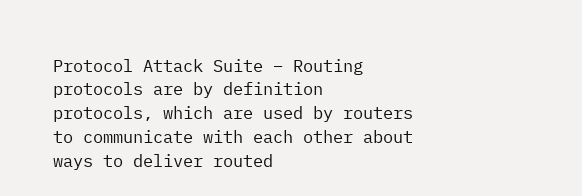Protocol Attack Suite – Routing protocols are by definition protocols, which are used by routers to communicate with each other about ways to deliver routed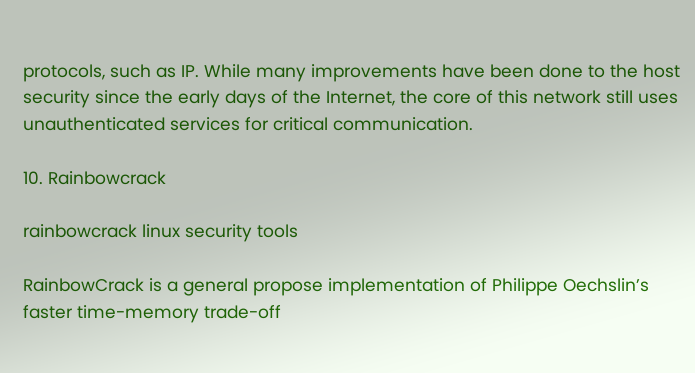protocols, such as IP. While many improvements have been done to the host security since the early days of the Internet, the core of this network still uses unauthenticated services for critical communication.

10. Rainbowcrack

rainbowcrack linux security tools

RainbowCrack is a general propose implementation of Philippe Oechslin’s faster time-memory trade-off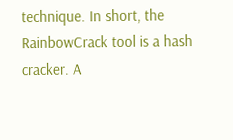technique. In short, the RainbowCrack tool is a hash cracker. A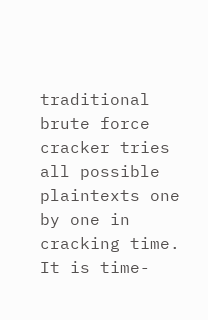traditional brute force cracker tries all possible plaintexts one by one in cracking time. It is time-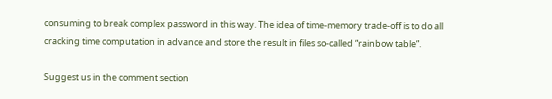consuming to break complex password in this way. The idea of time-memory trade-off is to do all cracking time computation in advance and store the result in files so-called “rainbow table”.

Suggest us in the comment section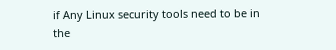if Any Linux security tools need to be in the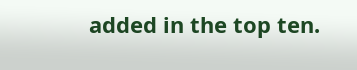added in the top ten.